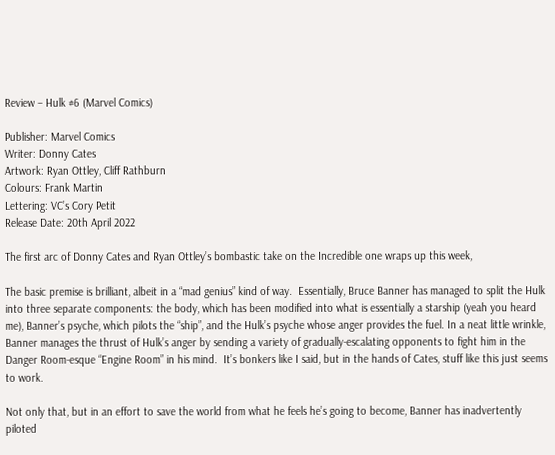Review – Hulk #6 (Marvel Comics)

Publisher: Marvel Comics
Writer: Donny Cates
Artwork: Ryan Ottley, Cliff Rathburn
Colours: Frank Martin
Lettering: VC’s Cory Petit
Release Date: 20th April 2022

The first arc of Donny Cates and Ryan Ottley’s bombastic take on the Incredible one wraps up this week,

The basic premise is brilliant, albeit in a “mad genius” kind of way.  Essentially, Bruce Banner has managed to split the Hulk into three separate components: the body, which has been modified into what is essentially a starship (yeah you heard me), Banner’s psyche, which pilots the “ship”, and the Hulk’s psyche whose anger provides the fuel. In a neat little wrinkle, Banner manages the thrust of Hulk’s anger by sending a variety of gradually-escalating opponents to fight him in the Danger Room-esque “Engine Room” in his mind.  It’s bonkers like I said, but in the hands of Cates, stuff like this just seems to work.

Not only that, but in an effort to save the world from what he feels he’s going to become, Banner has inadvertently piloted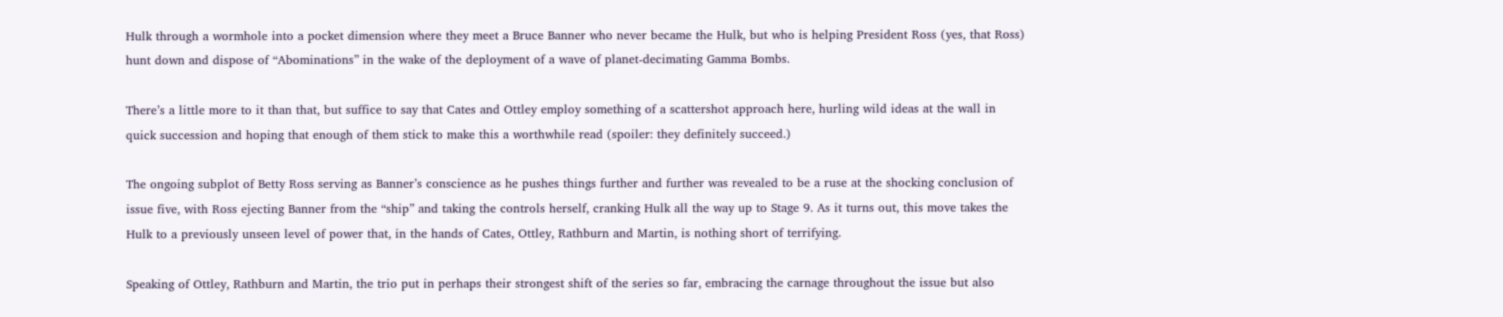Hulk through a wormhole into a pocket dimension where they meet a Bruce Banner who never became the Hulk, but who is helping President Ross (yes, that Ross) hunt down and dispose of “Abominations” in the wake of the deployment of a wave of planet-decimating Gamma Bombs.

There’s a little more to it than that, but suffice to say that Cates and Ottley employ something of a scattershot approach here, hurling wild ideas at the wall in quick succession and hoping that enough of them stick to make this a worthwhile read (spoiler: they definitely succeed.)

The ongoing subplot of Betty Ross serving as Banner’s conscience as he pushes things further and further was revealed to be a ruse at the shocking conclusion of issue five, with Ross ejecting Banner from the “ship” and taking the controls herself, cranking Hulk all the way up to Stage 9. As it turns out, this move takes the Hulk to a previously unseen level of power that, in the hands of Cates, Ottley, Rathburn and Martin, is nothing short of terrifying.

Speaking of Ottley, Rathburn and Martin, the trio put in perhaps their strongest shift of the series so far, embracing the carnage throughout the issue but also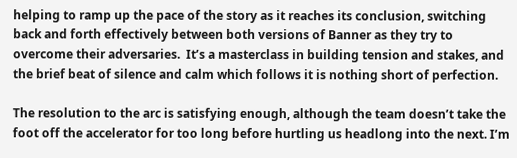helping to ramp up the pace of the story as it reaches its conclusion, switching back and forth effectively between both versions of Banner as they try to overcome their adversaries.  It’s a masterclass in building tension and stakes, and the brief beat of silence and calm which follows it is nothing short of perfection.

The resolution to the arc is satisfying enough, although the team doesn’t take the foot off the accelerator for too long before hurtling us headlong into the next. I’m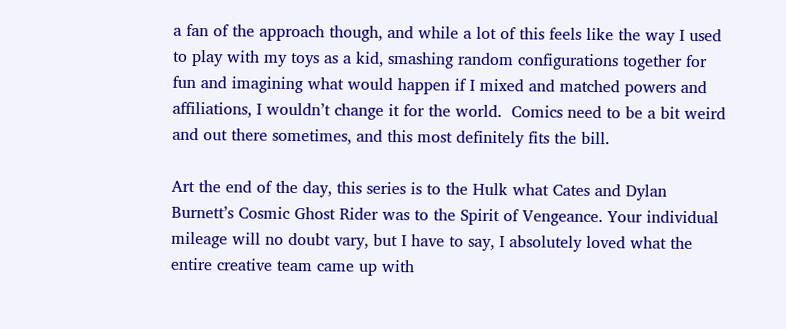a fan of the approach though, and while a lot of this feels like the way I used to play with my toys as a kid, smashing random configurations together for fun and imagining what would happen if I mixed and matched powers and affiliations, I wouldn’t change it for the world.  Comics need to be a bit weird and out there sometimes, and this most definitely fits the bill.

Art the end of the day, this series is to the Hulk what Cates and Dylan Burnett’s Cosmic Ghost Rider was to the Spirit of Vengeance. Your individual mileage will no doubt vary, but I have to say, I absolutely loved what the entire creative team came up with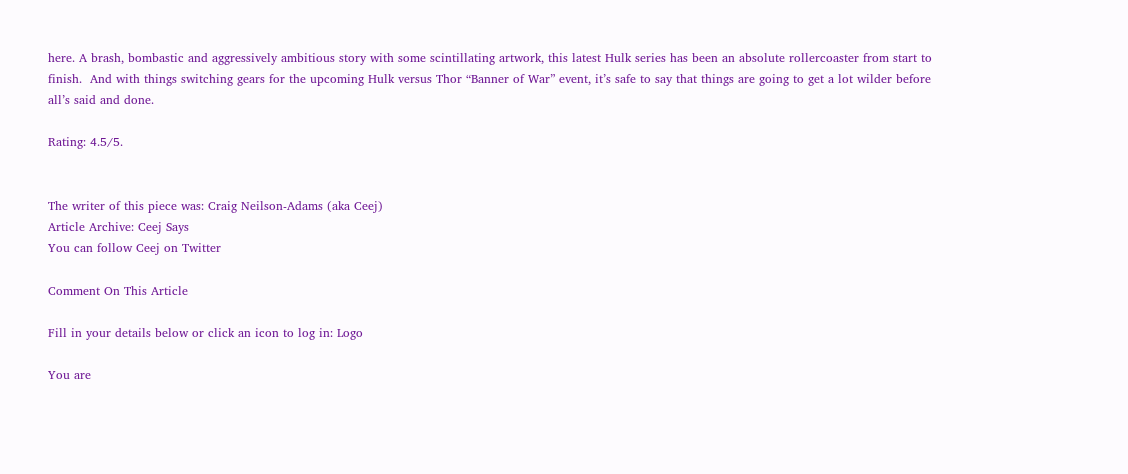here. A brash, bombastic and aggressively ambitious story with some scintillating artwork, this latest Hulk series has been an absolute rollercoaster from start to finish.  And with things switching gears for the upcoming Hulk versus Thor “Banner of War” event, it’s safe to say that things are going to get a lot wilder before all’s said and done.

Rating: 4.5/5.


The writer of this piece was: Craig Neilson-Adams (aka Ceej)
Article Archive: Ceej Says
You can follow Ceej on Twitter

Comment On This Article

Fill in your details below or click an icon to log in: Logo

You are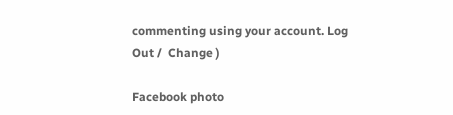commenting using your account. Log Out /  Change )

Facebook photo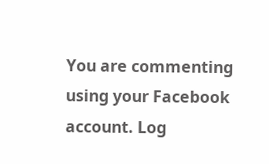You are commenting using your Facebook account. Log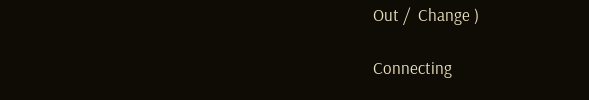Out /  Change )

Connecting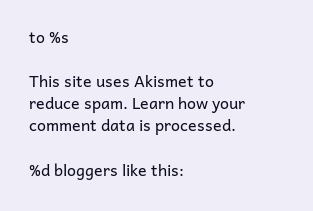to %s

This site uses Akismet to reduce spam. Learn how your comment data is processed.

%d bloggers like this: